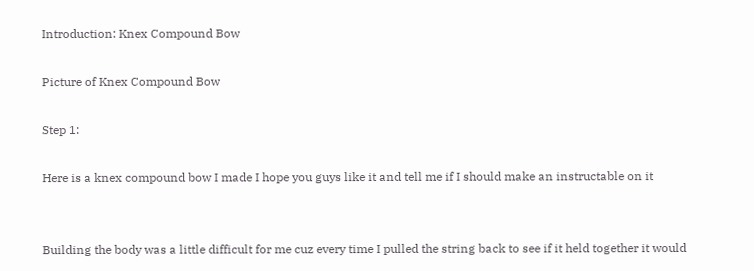Introduction: Knex Compound Bow

Picture of Knex Compound Bow

Step 1:

Here is a knex compound bow I made I hope you guys like it and tell me if I should make an instructable on it


Building the body was a little difficult for me cuz every time I pulled the string back to see if it held together it would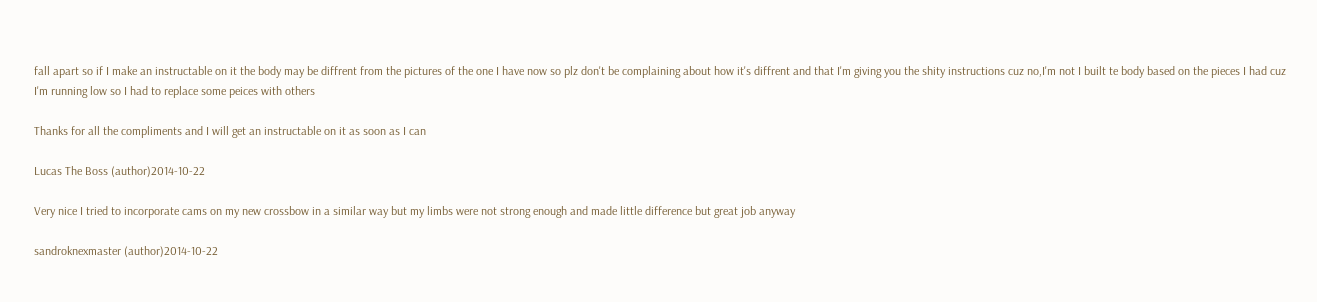fall apart so if I make an instructable on it the body may be diffrent from the pictures of the one I have now so plz don't be complaining about how it's diffrent and that I'm giving you the shity instructions cuz no,I'm not I built te body based on the pieces I had cuz I'm running low so I had to replace some peices with others

Thanks for all the compliments and I will get an instructable on it as soon as I can

Lucas The Boss (author)2014-10-22

Very nice I tried to incorporate cams on my new crossbow in a similar way but my limbs were not strong enough and made little difference but great job anyway

sandroknexmaster (author)2014-10-22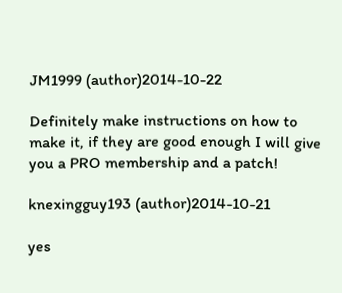JM1999 (author)2014-10-22

Definitely make instructions on how to make it, if they are good enough I will give you a PRO membership and a patch!

knexingguy193 (author)2014-10-21

yes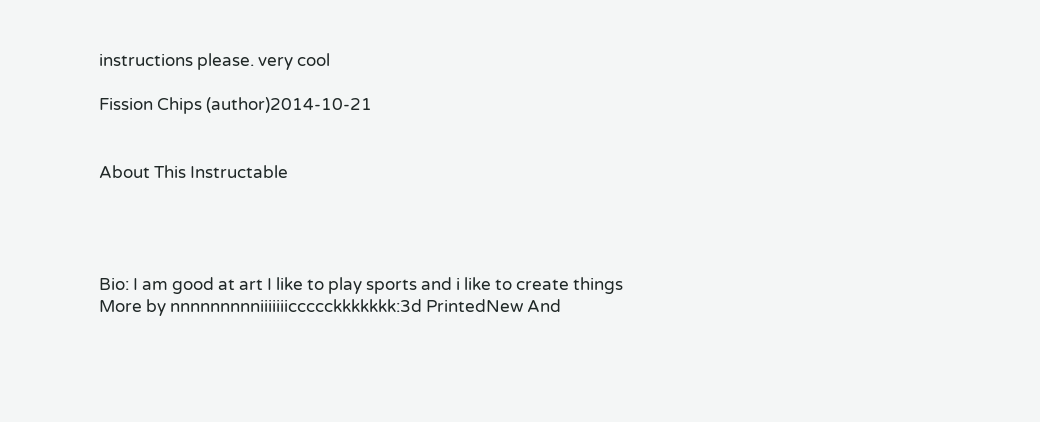instructions please. very cool

Fission Chips (author)2014-10-21


About This Instructable




Bio: I am good at art I like to play sports and i like to create things
More by nnnnnnnnniiiiiiiccccckkkkkkk:3d PrintedNew And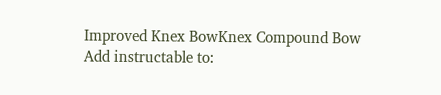Improved Knex BowKnex Compound Bow
Add instructable to: